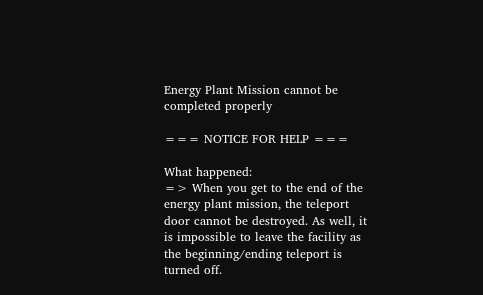Energy Plant Mission cannot be completed properly

=== NOTICE FOR HELP ===

What happened:
=> When you get to the end of the energy plant mission, the teleport door cannot be destroyed. As well, it is impossible to leave the facility as the beginning/ending teleport is turned off.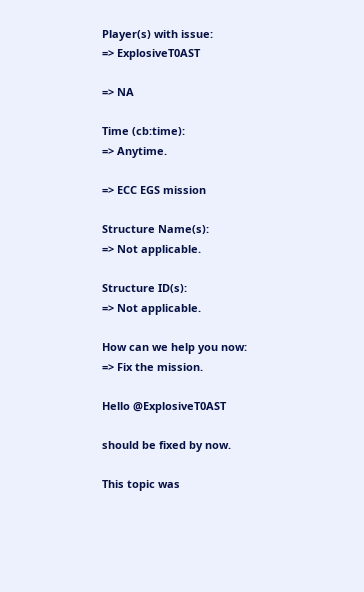Player(s) with issue:
=> ExplosiveT0AST

=> NA

Time (cb:time):
=> Anytime.

=> ECC EGS mission

Structure Name(s):
=> Not applicable.

Structure ID(s):
=> Not applicable.

How can we help you now:
=> Fix the mission.

Hello @ExplosiveT0AST

should be fixed by now.

This topic was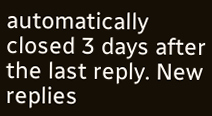automatically closed 3 days after the last reply. New replies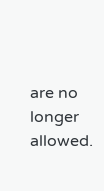are no longer allowed.